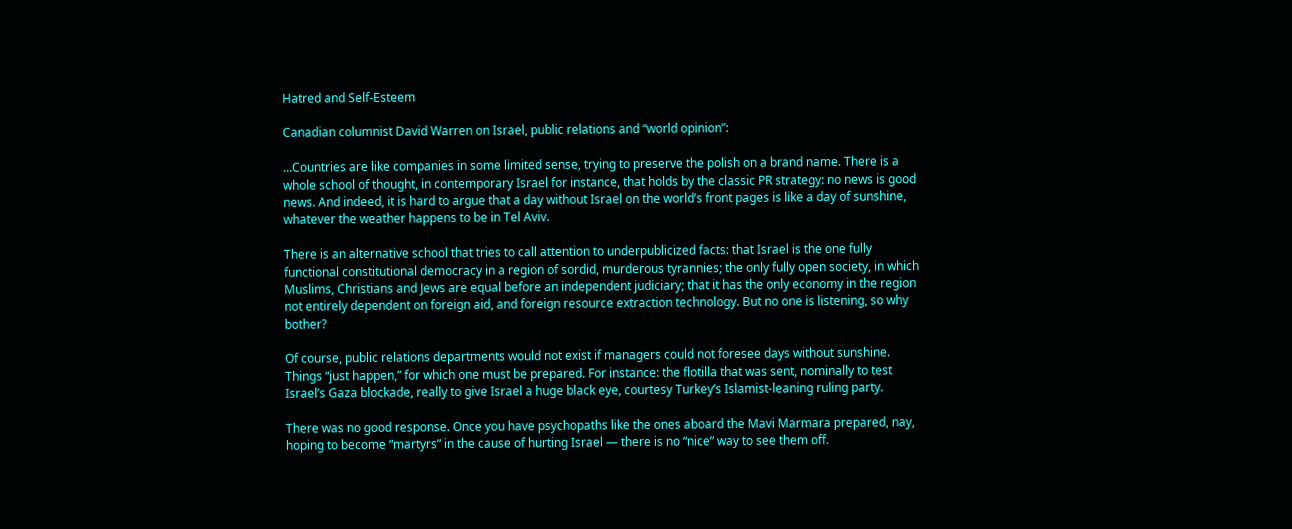Hatred and Self-Esteem

Canadian columnist David Warren on Israel, public relations and “world opinion”:

…Countries are like companies in some limited sense, trying to preserve the polish on a brand name. There is a whole school of thought, in contemporary Israel for instance, that holds by the classic PR strategy: no news is good news. And indeed, it is hard to argue that a day without Israel on the world’s front pages is like a day of sunshine, whatever the weather happens to be in Tel Aviv.

There is an alternative school that tries to call attention to underpublicized facts: that Israel is the one fully functional constitutional democracy in a region of sordid, murderous tyrannies; the only fully open society, in which Muslims, Christians and Jews are equal before an independent judiciary; that it has the only economy in the region not entirely dependent on foreign aid, and foreign resource extraction technology. But no one is listening, so why bother?

Of course, public relations departments would not exist if managers could not foresee days without sunshine. Things “just happen,” for which one must be prepared. For instance: the flotilla that was sent, nominally to test Israel’s Gaza blockade, really to give Israel a huge black eye, courtesy Turkey’s Islamist-leaning ruling party.

There was no good response. Once you have psychopaths like the ones aboard the Mavi Marmara prepared, nay, hoping to become “martyrs” in the cause of hurting Israel — there is no “nice” way to see them off.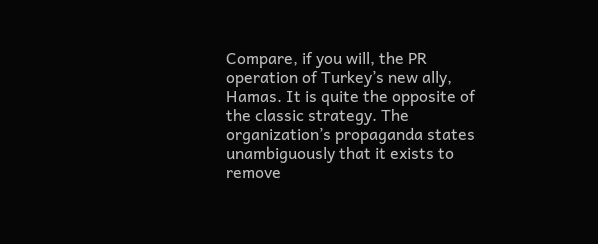Compare, if you will, the PR operation of Turkey’s new ally, Hamas. It is quite the opposite of the classic strategy. The organization’s propaganda states unambiguously that it exists to remove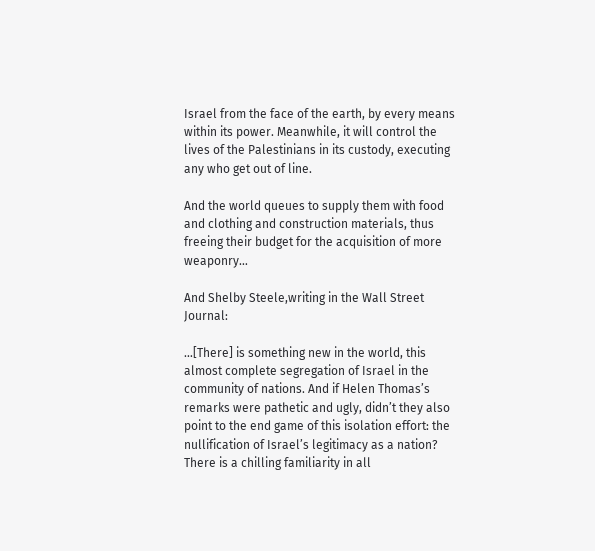Israel from the face of the earth, by every means within its power. Meanwhile, it will control the lives of the Palestinians in its custody, executing any who get out of line.

And the world queues to supply them with food and clothing and construction materials, thus freeing their budget for the acquisition of more weaponry…

And Shelby Steele,writing in the Wall Street Journal:

…[There] is something new in the world, this almost complete segregation of Israel in the community of nations. And if Helen Thomas’s remarks were pathetic and ugly, didn’t they also point to the end game of this isolation effort: the nullification of Israel’s legitimacy as a nation? There is a chilling familiarity in all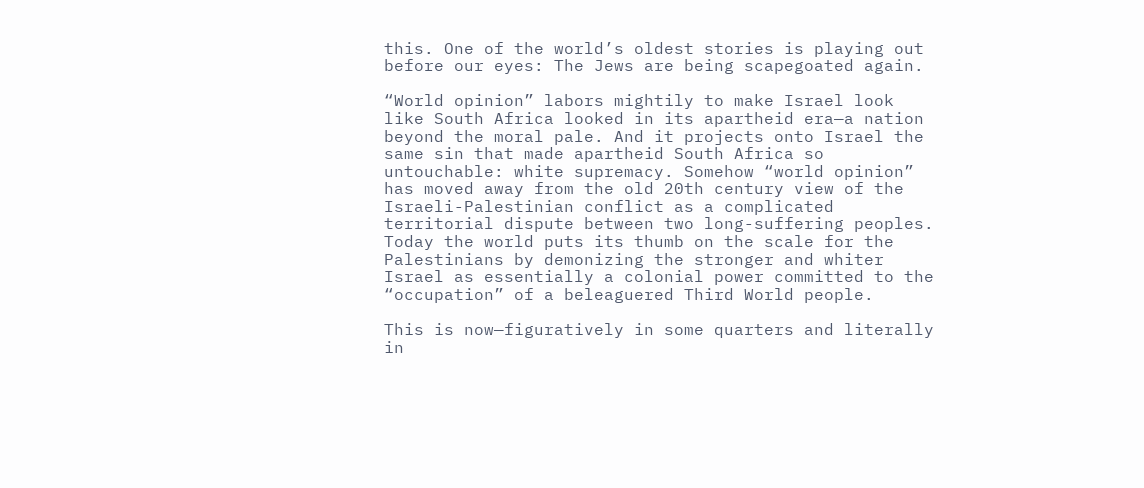this. One of the world’s oldest stories is playing out before our eyes: The Jews are being scapegoated again.

“World opinion” labors mightily to make Israel look like South Africa looked in its apartheid era—a nation beyond the moral pale. And it projects onto Israel the same sin that made apartheid South Africa so untouchable: white supremacy. Somehow “world opinion” has moved away from the old 20th century view of the Israeli-Palestinian conflict as a complicated territorial dispute between two long-suffering peoples. Today the world puts its thumb on the scale for the Palestinians by demonizing the stronger and whiter Israel as essentially a colonial power committed to the “occupation” of a beleaguered Third World people.

This is now—figuratively in some quarters and literally in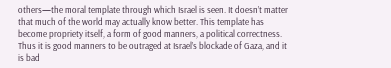others—the moral template through which Israel is seen. It doesn’t matter that much of the world may actually know better. This template has become propriety itself, a form of good manners, a political correctness. Thus it is good manners to be outraged at Israel’s blockade of Gaza, and it is bad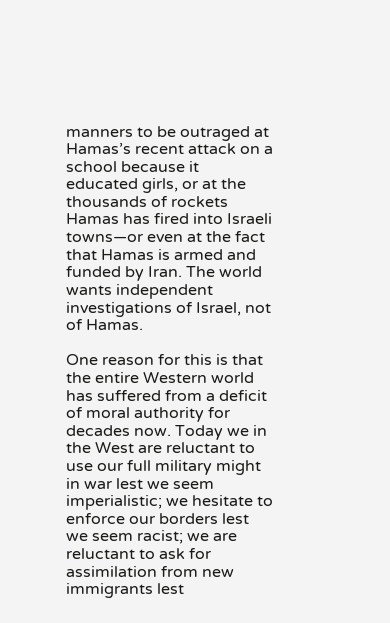manners to be outraged at Hamas’s recent attack on a school because it educated girls, or at the thousands of rockets Hamas has fired into Israeli towns—or even at the fact that Hamas is armed and funded by Iran. The world wants independent investigations of Israel, not of Hamas.

One reason for this is that the entire Western world has suffered from a deficit of moral authority for decades now. Today we in the West are reluctant to use our full military might in war lest we seem imperialistic; we hesitate to enforce our borders lest we seem racist; we are reluctant to ask for assimilation from new immigrants lest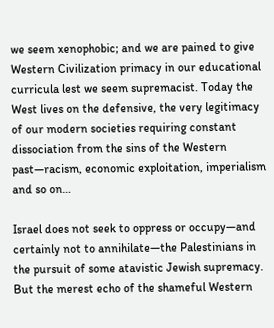we seem xenophobic; and we are pained to give Western Civilization primacy in our educational curricula lest we seem supremacist. Today the West lives on the defensive, the very legitimacy of our modern societies requiring constant dissociation from the sins of the Western past—racism, economic exploitation, imperialism and so on…

Israel does not seek to oppress or occupy—and certainly not to annihilate—the Palestinians in the pursuit of some atavistic Jewish supremacy. But the merest echo of the shameful Western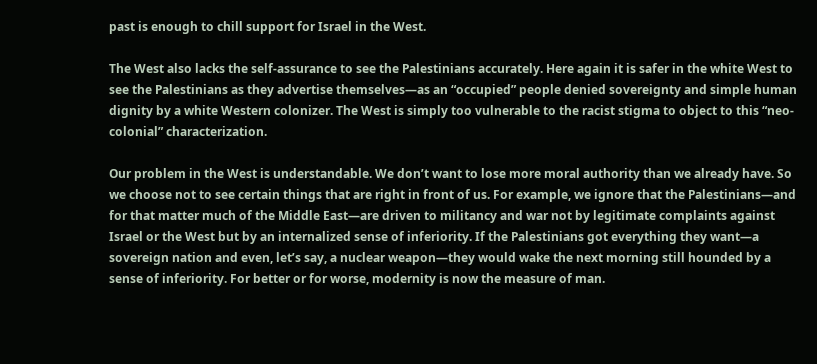past is enough to chill support for Israel in the West.

The West also lacks the self-assurance to see the Palestinians accurately. Here again it is safer in the white West to see the Palestinians as they advertise themselves—as an “occupied” people denied sovereignty and simple human dignity by a white Western colonizer. The West is simply too vulnerable to the racist stigma to object to this “neo-colonial” characterization.

Our problem in the West is understandable. We don’t want to lose more moral authority than we already have. So we choose not to see certain things that are right in front of us. For example, we ignore that the Palestinians—and for that matter much of the Middle East—are driven to militancy and war not by legitimate complaints against Israel or the West but by an internalized sense of inferiority. If the Palestinians got everything they want—a sovereign nation and even, let’s say, a nuclear weapon—they would wake the next morning still hounded by a sense of inferiority. For better or for worse, modernity is now the measure of man.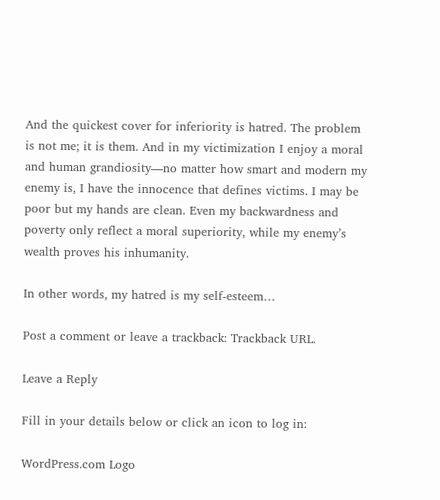And the quickest cover for inferiority is hatred. The problem is not me; it is them. And in my victimization I enjoy a moral and human grandiosity—no matter how smart and modern my enemy is, I have the innocence that defines victims. I may be poor but my hands are clean. Even my backwardness and poverty only reflect a moral superiority, while my enemy’s wealth proves his inhumanity.

In other words, my hatred is my self-esteem…

Post a comment or leave a trackback: Trackback URL.

Leave a Reply

Fill in your details below or click an icon to log in:

WordPress.com Logo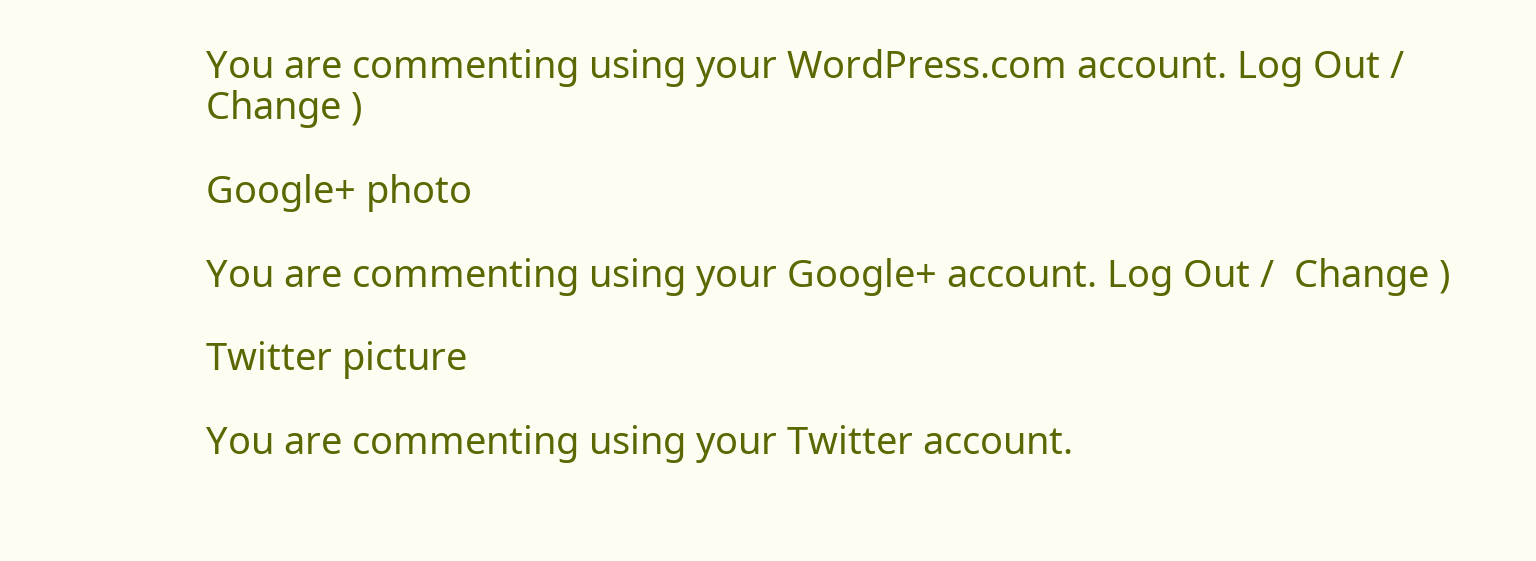You are commenting using your WordPress.com account. Log Out /  Change )

Google+ photo

You are commenting using your Google+ account. Log Out /  Change )

Twitter picture

You are commenting using your Twitter account.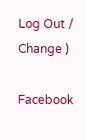Log Out /  Change )

Facebook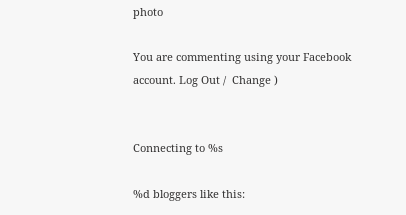photo

You are commenting using your Facebook account. Log Out /  Change )


Connecting to %s

%d bloggers like this: